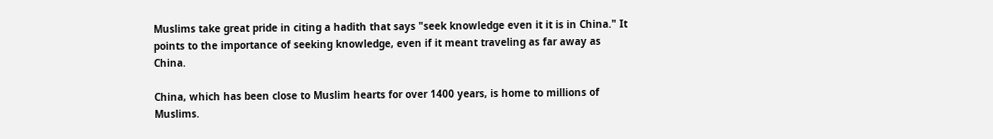Muslims take great pride in citing a hadith that says "seek knowledge even it it is in China." It points to the importance of seeking knowledge, even if it meant traveling as far away as China.

China, which has been close to Muslim hearts for over 1400 years, is home to millions of Muslims.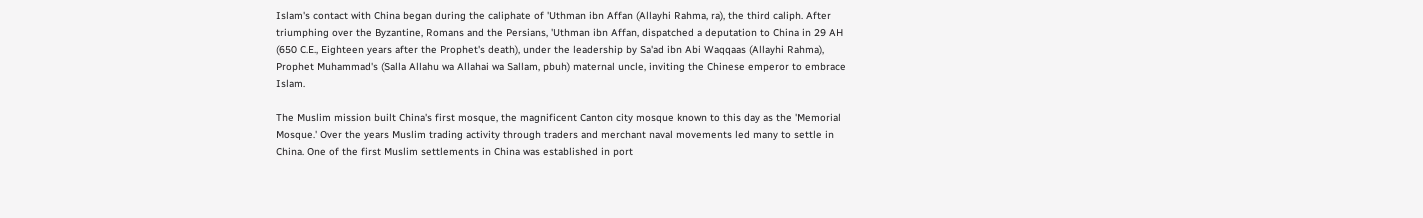Islam's contact with China began during the caliphate of 'Uthman ibn Affan (Allayhi Rahma, ra), the third caliph. After triumphing over the Byzantine, Romans and the Persians, 'Uthman ibn Affan, dispatched a deputation to China in 29 AH (650 C.E., Eighteen years after the Prophet's death), under the leadership by Sa'ad ibn Abi Waqqaas (Allayhi Rahma), Prophet Muhammad's (Salla Allahu wa Allahai wa Sallam, pbuh) maternal uncle, inviting the Chinese emperor to embrace Islam.

The Muslim mission built China's first mosque, the magnificent Canton city mosque known to this day as the 'Memorial Mosque.' Over the years Muslim trading activity through traders and merchant naval movements led many to settle in China. One of the first Muslim settlements in China was established in port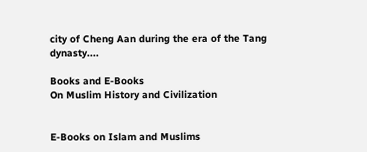city of Cheng Aan during the era of the Tang dynasty....

Books and E-Books
On Muslim History and Civilization


E-Books on Islam and Muslims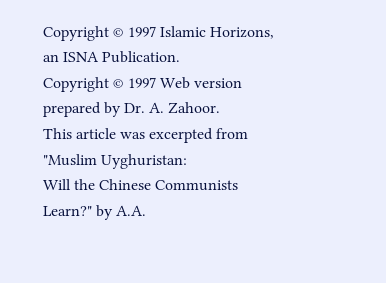Copyright © 1997 Islamic Horizons, an ISNA Publication.
Copyright © 1997 Web version prepared by Dr. A. Zahoor.
This article was excerpted from "Muslim Uyghuristan:
Will the Chinese Communists Learn?" by A.A.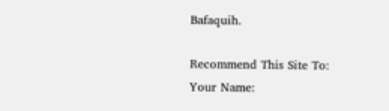Bafaquih.

Recommend This Site To:
Your Name: